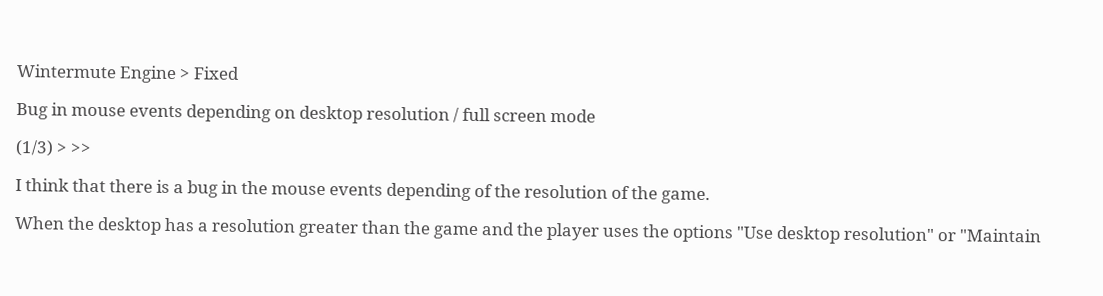Wintermute Engine > Fixed

Bug in mouse events depending on desktop resolution / full screen mode

(1/3) > >>

I think that there is a bug in the mouse events depending of the resolution of the game.

When the desktop has a resolution greater than the game and the player uses the options "Use desktop resolution" or "Maintain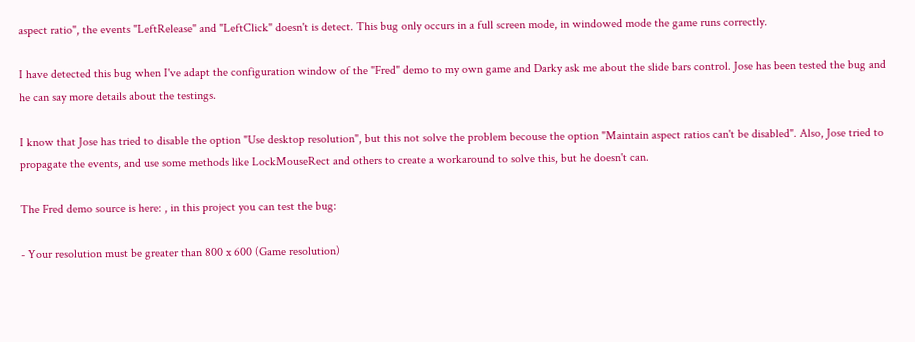aspect ratio", the events "LeftRelease" and "LeftClick" doesn't is detect. This bug only occurs in a full screen mode, in windowed mode the game runs correctly.

I have detected this bug when I've adapt the configuration window of the "Fred" demo to my own game and Darky ask me about the slide bars control. Jose has been tested the bug and he can say more details about the testings.

I know that Jose has tried to disable the option "Use desktop resolution", but this not solve the problem becouse the option "Maintain aspect ratios can't be disabled". Also, Jose tried to propagate the events, and use some methods like LockMouseRect and others to create a workaround to solve this, but he doesn't can.

The Fred demo source is here: , in this project you can test the bug:

- Your resolution must be greater than 800 x 600 (Game resolution)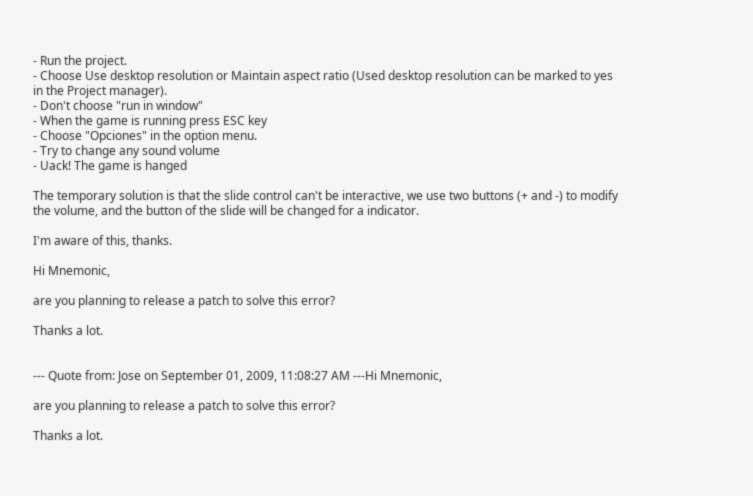- Run the project.
- Choose Use desktop resolution or Maintain aspect ratio (Used desktop resolution can be marked to yes in the Project manager).
- Don't choose "run in window"
- When the game is running press ESC key
- Choose "Opciones" in the option menu.
- Try to change any sound volume
- Uack! The game is hanged

The temporary solution is that the slide control can't be interactive, we use two buttons (+ and -) to modify the volume, and the button of the slide will be changed for a indicator.

I'm aware of this, thanks.

Hi Mnemonic,

are you planning to release a patch to solve this error?

Thanks a lot.


--- Quote from: Jose on September 01, 2009, 11:08:27 AM ---Hi Mnemonic,

are you planning to release a patch to solve this error?

Thanks a lot.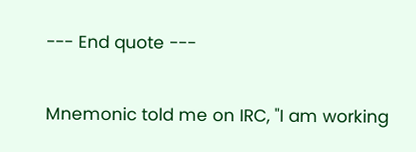--- End quote ---

Mnemonic told me on IRC, "I am working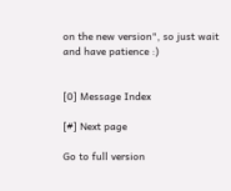on the new version", so just wait and have patience :)


[0] Message Index

[#] Next page

Go to full version